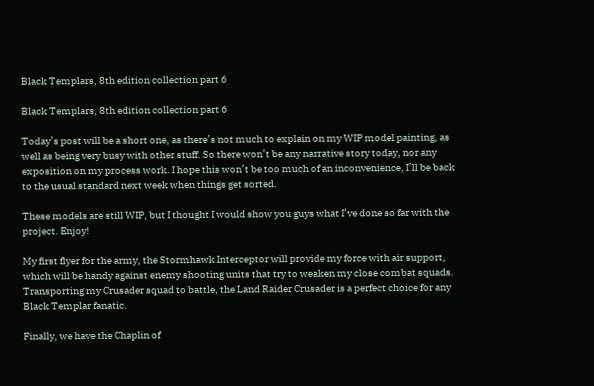Black Templars, 8th edition collection part 6

Black Templars, 8th edition collection part 6

Today’s post will be a short one, as there’s not much to explain on my WIP model painting, as well as being very busy with other stuff. So there won’t be any narrative story today, nor any exposition on my process work. I hope this won’t be too much of an inconvenience, I’ll be back to the usual standard next week when things get sorted.

These models are still WIP, but I thought I would show you guys what I’ve done so far with the project. Enjoy!

My first flyer for the army, the Stormhawk Interceptor will provide my force with air support, which will be handy against enemy shooting units that try to weaken my close combat squads.
Transporting my Crusader squad to battle, the Land Raider Crusader is a perfect choice for any Black Templar fanatic.

Finally, we have the Chaplin of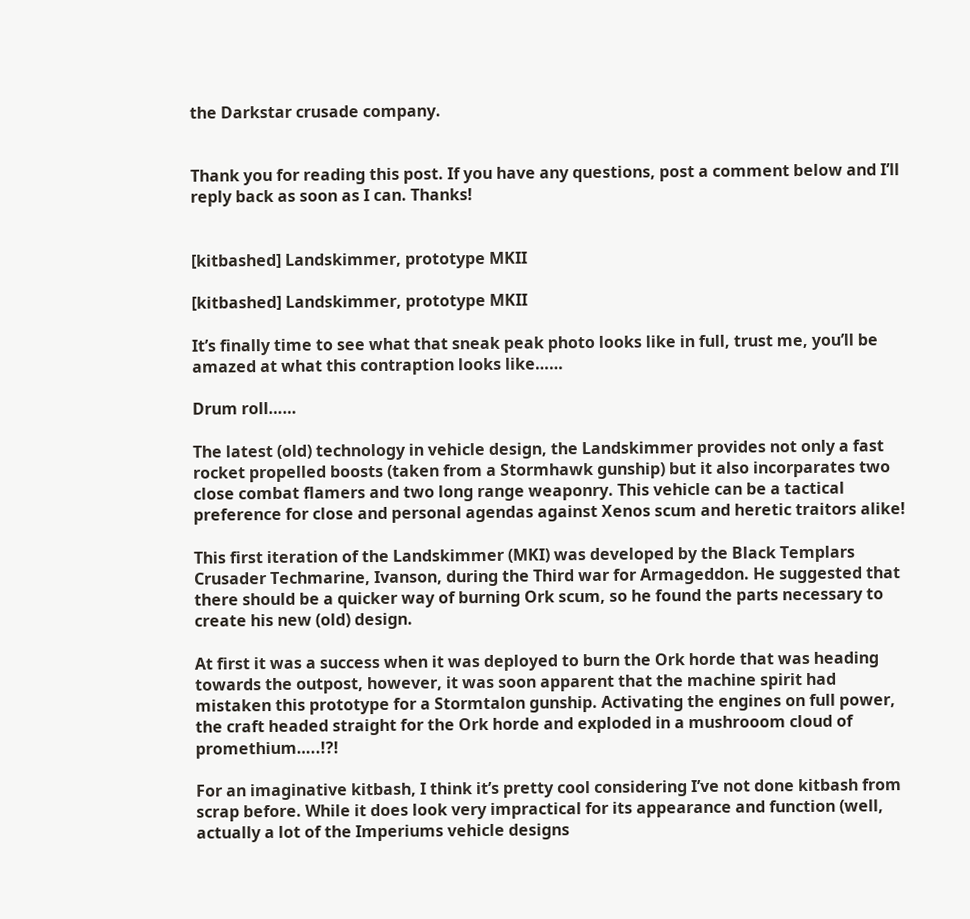the Darkstar crusade company.


Thank you for reading this post. If you have any questions, post a comment below and I’ll reply back as soon as I can. Thanks!


[kitbashed] Landskimmer, prototype MKII

[kitbashed] Landskimmer, prototype MKII

It’s finally time to see what that sneak peak photo looks like in full, trust me, you’ll be amazed at what this contraption looks like……

Drum roll……

The latest (old) technology in vehicle design, the Landskimmer provides not only a fast rocket propelled boosts (taken from a Stormhawk gunship) but it also incorparates two close combat flamers and two long range weaponry. This vehicle can be a tactical preference for close and personal agendas against Xenos scum and heretic traitors alike!

This first iteration of the Landskimmer (MKI) was developed by the Black Templars Crusader Techmarine, Ivanson, during the Third war for Armageddon. He suggested that there should be a quicker way of burning Ork scum, so he found the parts necessary to create his new (old) design.

At first it was a success when it was deployed to burn the Ork horde that was heading towards the outpost, however, it was soon apparent that the machine spirit had mistaken this prototype for a Stormtalon gunship. Activating the engines on full power, the craft headed straight for the Ork horde and exploded in a mushrooom cloud of promethium…..!?!

For an imaginative kitbash, I think it’s pretty cool considering I’ve not done kitbash from scrap before. While it does look very impractical for its appearance and function (well, actually a lot of the Imperiums vehicle designs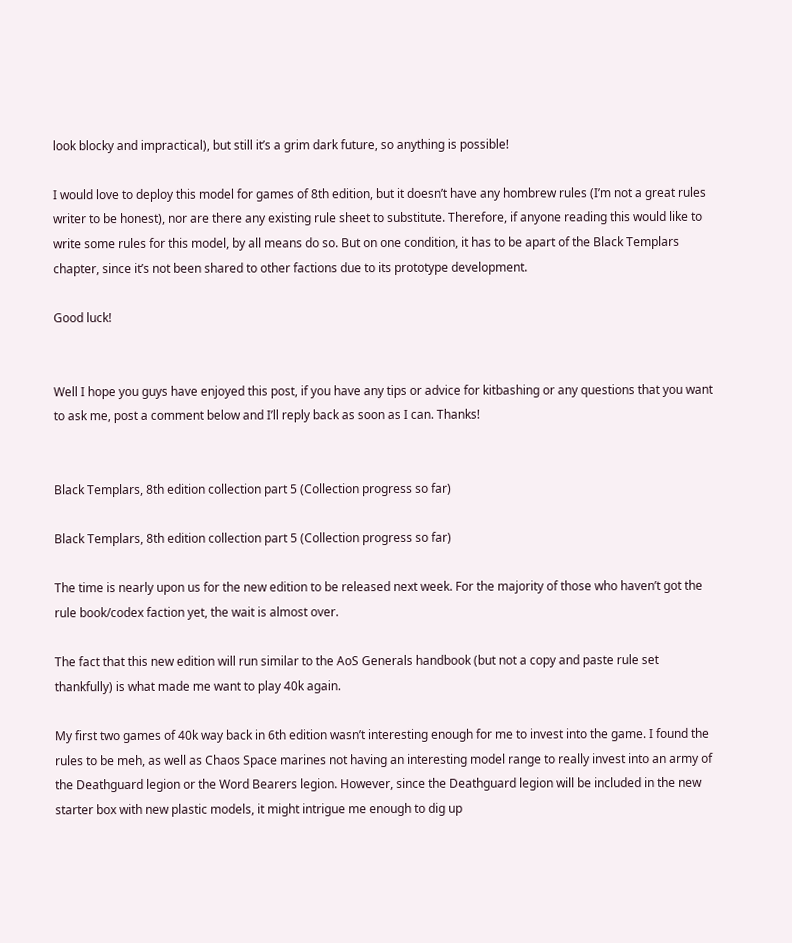look blocky and impractical), but still it’s a grim dark future, so anything is possible!

I would love to deploy this model for games of 8th edition, but it doesn’t have any hombrew rules (I’m not a great rules writer to be honest), nor are there any existing rule sheet to substitute. Therefore, if anyone reading this would like to write some rules for this model, by all means do so. But on one condition, it has to be apart of the Black Templars chapter, since it’s not been shared to other factions due to its prototype development.

Good luck!


Well I hope you guys have enjoyed this post, if you have any tips or advice for kitbashing or any questions that you want to ask me, post a comment below and I’ll reply back as soon as I can. Thanks!


Black Templars, 8th edition collection part 5 (Collection progress so far)

Black Templars, 8th edition collection part 5 (Collection progress so far)

The time is nearly upon us for the new edition to be released next week. For the majority of those who haven’t got the rule book/codex faction yet, the wait is almost over.

The fact that this new edition will run similar to the AoS Generals handbook (but not a copy and paste rule set thankfully) is what made me want to play 40k again.

My first two games of 40k way back in 6th edition wasn’t interesting enough for me to invest into the game. I found the rules to be meh, as well as Chaos Space marines not having an interesting model range to really invest into an army of the Deathguard legion or the Word Bearers legion. However, since the Deathguard legion will be included in the new starter box with new plastic models, it might intrigue me enough to dig up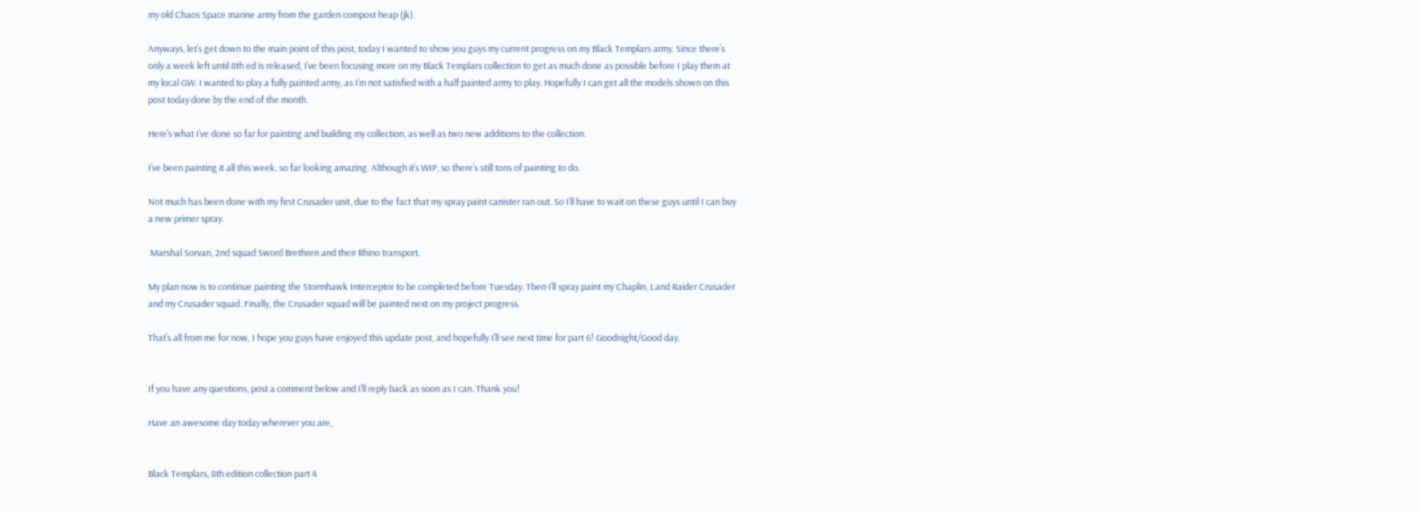my old Chaos Space marine army from the garden compost heap (jk).

Anyways, let’s get down to the main point of this post, today I wanted to show you guys my current progress on my Black Templars army. Since there’s only a week left until 8th ed is released, I’ve been focusing more on my Black Templars collection to get as much done as possible before I play them at my local GW. I wanted to play a fully painted army, as I’m not satisfied with a half painted army to play. Hopefully I can get all the models shown on this post today done by the end of the month.

Here’s what I’ve done so far for painting and building my collection, as well as two new additions to the collection.

I’ve been painting it all this week, so far looking amazing. Although it’s WIP, so there’s still tons of painting to do.

Not much has been done with my first Crusader unit, due to the fact that my spray paint canister ran out. So I’ll have to wait on these guys until I can buy a new primer spray.

 Marshal Sorvan, 2nd squad Sword Brethren and their Rhino transport.

My plan now is to continue painting the Stormhawk Interceptor to be completed before Tuesday. Then I’ll spray paint my Chaplin, Land Raider Crusader and my Crusader squad. Finally, the Crusader squad will be painted next on my project progress.

That’s all from me for now, I hope you guys have enjoyed this update post, and hopefully I’ll see next time for part 6! Goodnight/Good day.


If you have any questions, post a comment below and I’ll reply back as soon as I can. Thank you!

Have an awesome day today wherever you are,


Black Templars, 8th edition collection part 4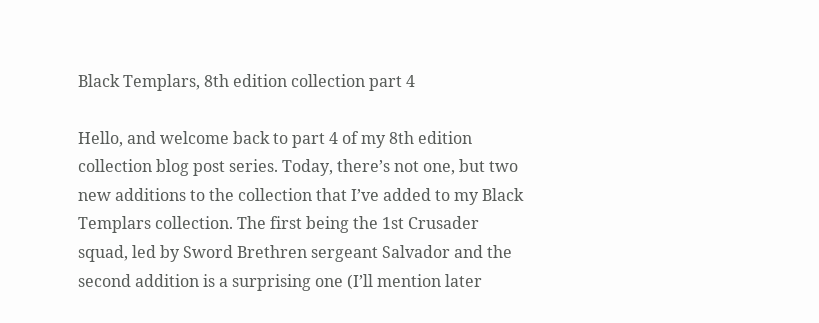Black Templars, 8th edition collection part 4

Hello, and welcome back to part 4 of my 8th edition collection blog post series. Today, there’s not one, but two new additions to the collection that I’ve added to my Black Templars collection. The first being the 1st Crusader squad, led by Sword Brethren sergeant Salvador and the second addition is a surprising one (I’ll mention later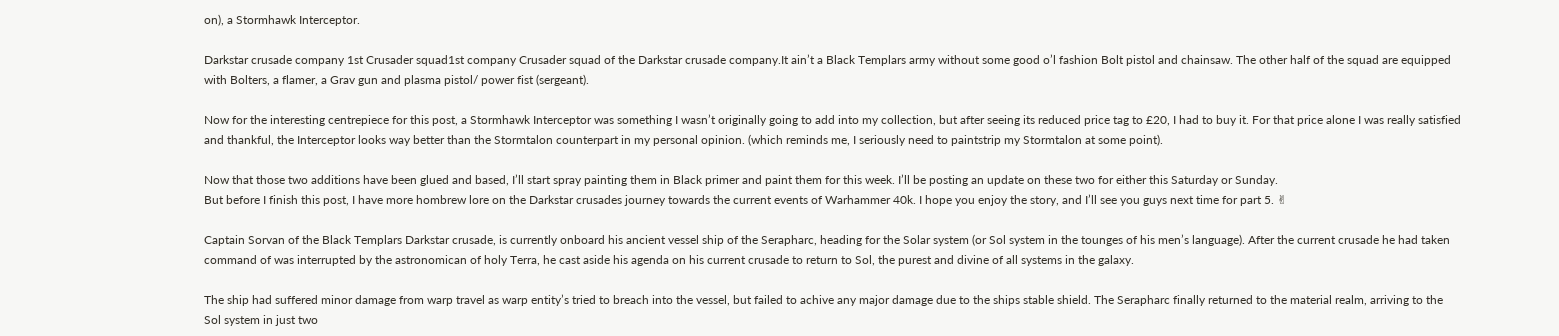on), a Stormhawk Interceptor.

Darkstar crusade company 1st Crusader squad1st company Crusader squad of the Darkstar crusade company.It ain’t a Black Templars army without some good o’l fashion Bolt pistol and chainsaw. The other half of the squad are equipped with Bolters, a flamer, a Grav gun and plasma pistol/ power fist (sergeant).

Now for the interesting centrepiece for this post, a Stormhawk Interceptor was something I wasn’t originally going to add into my collection, but after seeing its reduced price tag to £20, I had to buy it. For that price alone I was really satisfied and thankful, the Interceptor looks way better than the Stormtalon counterpart in my personal opinion. (which reminds me, I seriously need to paintstrip my Stormtalon at some point).

Now that those two additions have been glued and based, I’ll start spray painting them in Black primer and paint them for this week. I’ll be posting an update on these two for either this Saturday or Sunday.
But before I finish this post, I have more hombrew lore on the Darkstar crusades journey towards the current events of Warhammer 40k. I hope you enjoy the story, and I’ll see you guys next time for part 5. ✌

Captain Sorvan of the Black Templars Darkstar crusade, is currently onboard his ancient vessel ship of the Serapharc, heading for the Solar system (or Sol system in the tounges of his men’s language). After the current crusade he had taken command of was interrupted by the astronomican of holy Terra, he cast aside his agenda on his current crusade to return to Sol, the purest and divine of all systems in the galaxy.

The ship had suffered minor damage from warp travel as warp entity’s tried to breach into the vessel, but failed to achive any major damage due to the ships stable shield. The Serapharc finally returned to the material realm, arriving to the Sol system in just two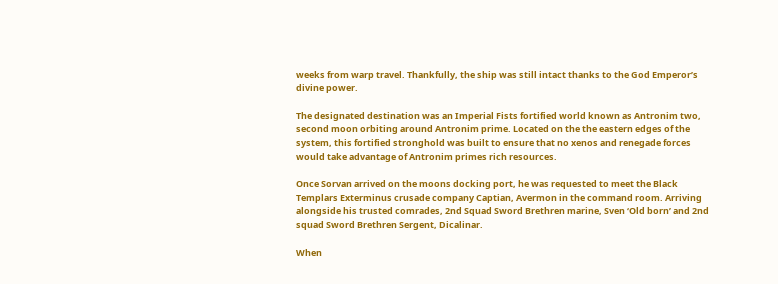weeks from warp travel. Thankfully, the ship was still intact thanks to the God Emperor’s divine power.

The designated destination was an Imperial Fists fortified world known as Antronim two, second moon orbiting around Antronim prime. Located on the the eastern edges of the system, this fortified stronghold was built to ensure that no xenos and renegade forces would take advantage of Antronim primes rich resources.

Once Sorvan arrived on the moons docking port, he was requested to meet the Black Templars Exterminus crusade company Captian, Avermon in the command room. Arriving alongside his trusted comrades, 2nd Squad Sword Brethren marine, Sven ‘Old born’ and 2nd squad Sword Brethren Sergent, Dicalinar.

When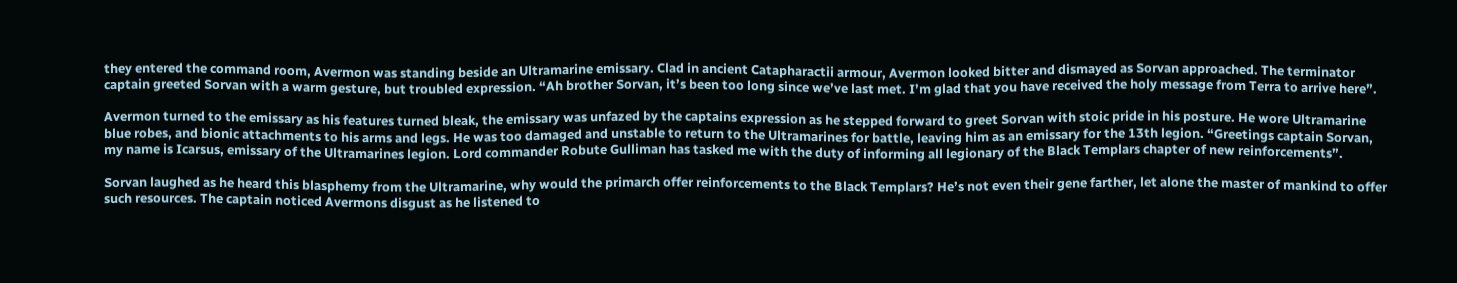they entered the command room, Avermon was standing beside an Ultramarine emissary. Clad in ancient Catapharactii armour, Avermon looked bitter and dismayed as Sorvan approached. The terminator captain greeted Sorvan with a warm gesture, but troubled expression. “Ah brother Sorvan, it’s been too long since we’ve last met. I’m glad that you have received the holy message from Terra to arrive here”.

Avermon turned to the emissary as his features turned bleak, the emissary was unfazed by the captains expression as he stepped forward to greet Sorvan with stoic pride in his posture. He wore Ultramarine blue robes, and bionic attachments to his arms and legs. He was too damaged and unstable to return to the Ultramarines for battle, leaving him as an emissary for the 13th legion. “Greetings captain Sorvan, my name is Icarsus, emissary of the Ultramarines legion. Lord commander Robute Gulliman has tasked me with the duty of informing all legionary of the Black Templars chapter of new reinforcements”.

Sorvan laughed as he heard this blasphemy from the Ultramarine, why would the primarch offer reinforcements to the Black Templars? He’s not even their gene farther, let alone the master of mankind to offer such resources. The captain noticed Avermons disgust as he listened to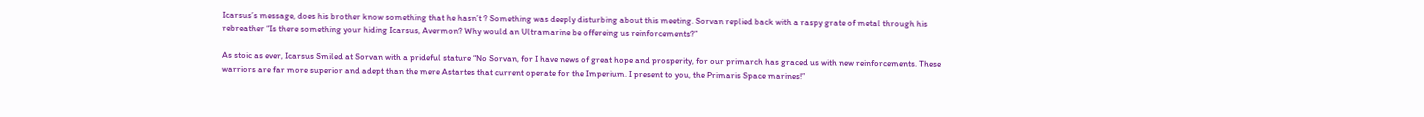Icarsus’s message, does his brother know something that he hasn’t ? Something was deeply disturbing about this meeting. Sorvan replied back with a raspy grate of metal through his rebreather “Is there something your hiding Icarsus, Avermon? Why would an Ultramarine be offereing us reinforcements?”

As stoic as ever, Icarsus Smiled at Sorvan with a prideful stature “No Sorvan, for I have news of great hope and prosperity, for our primarch has graced us with new reinforcements. These warriors are far more superior and adept than the mere Astartes that current operate for the Imperium. I present to you, the Primaris Space marines!”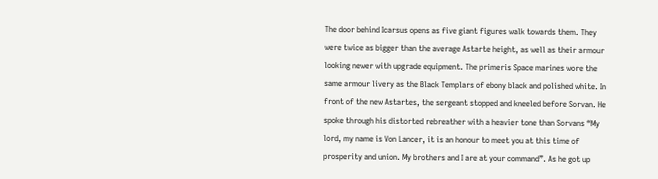The door behind Icarsus opens as five giant figures walk towards them. They were twice as bigger than the average Astarte height, as well as their armour looking newer with upgrade equipment. The primeris Space marines wore the same armour livery as the Black Templars of ebony black and polished white. In front of the new Astartes, the sergeant stopped and kneeled before Sorvan. He spoke through his distorted rebreather with a heavier tone than Sorvans “My lord, my name is Von Lancer, it is an honour to meet you at this time of prosperity and union. My brothers and I are at your command”. As he got up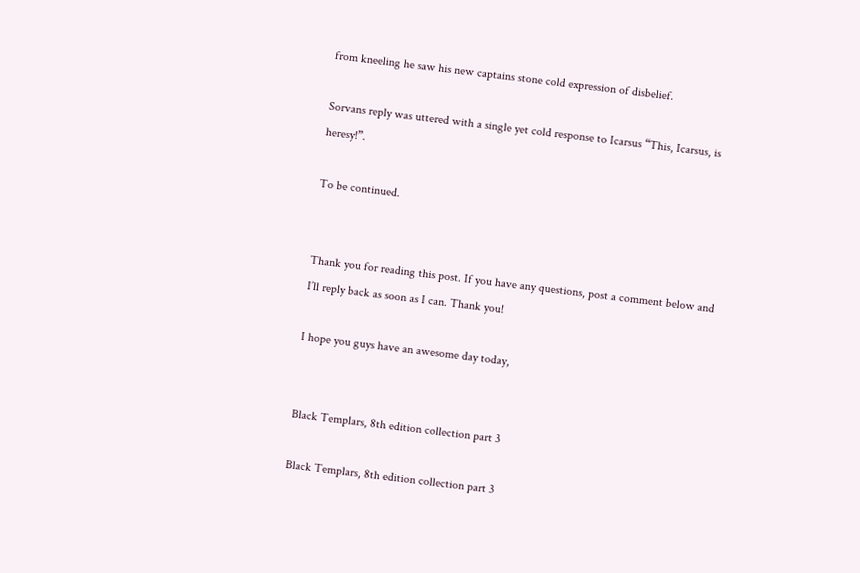from kneeling he saw his new captains stone cold expression of disbelief.

Sorvans reply was uttered with a single yet cold response to Icarsus “This, Icarsus, is heresy!”.

To be continued.


Thank you for reading this post. If you have any questions, post a comment below and I’ll reply back as soon as I can. Thank you!

I hope you guys have an awesome day today,


Black Templars, 8th edition collection part 3

Black Templars, 8th edition collection part 3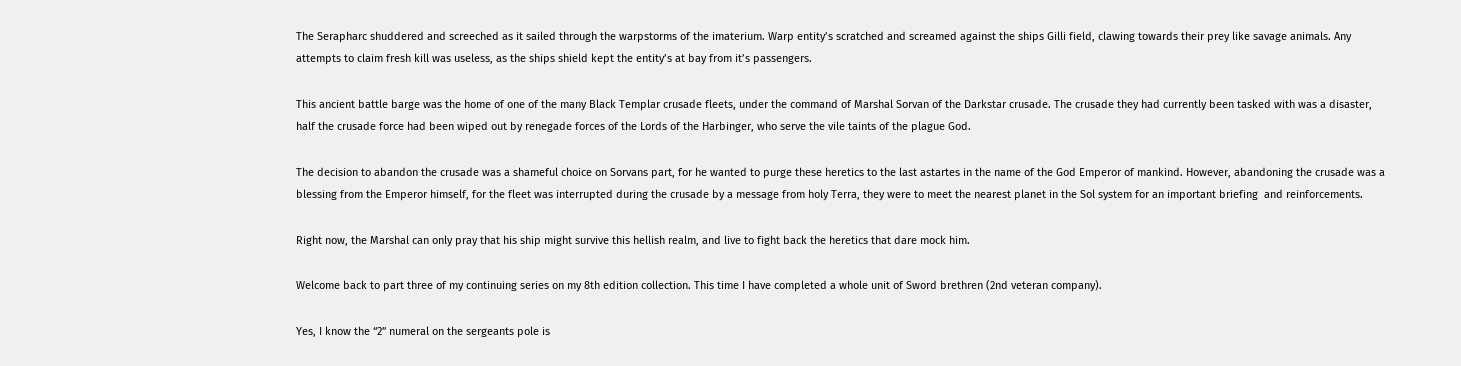The Serapharc shuddered and screeched as it sailed through the warpstorms of the imaterium. Warp entity’s scratched and screamed against the ships Gilli field, clawing towards their prey like savage animals. Any attempts to claim fresh kill was useless, as the ships shield kept the entity’s at bay from it’s passengers.

This ancient battle barge was the home of one of the many Black Templar crusade fleets, under the command of Marshal Sorvan of the Darkstar crusade. The crusade they had currently been tasked with was a disaster, half the crusade force had been wiped out by renegade forces of the Lords of the Harbinger, who serve the vile taints of the plague God.

The decision to abandon the crusade was a shameful choice on Sorvans part, for he wanted to purge these heretics to the last astartes in the name of the God Emperor of mankind. However, abandoning the crusade was a blessing from the Emperor himself, for the fleet was interrupted during the crusade by a message from holy Terra, they were to meet the nearest planet in the Sol system for an important briefing  and reinforcements.

Right now, the Marshal can only pray that his ship might survive this hellish realm, and live to fight back the heretics that dare mock him.

Welcome back to part three of my continuing series on my 8th edition collection. This time I have completed a whole unit of Sword brethren (2nd veteran company).

Yes, I know the “2” numeral on the sergeants pole is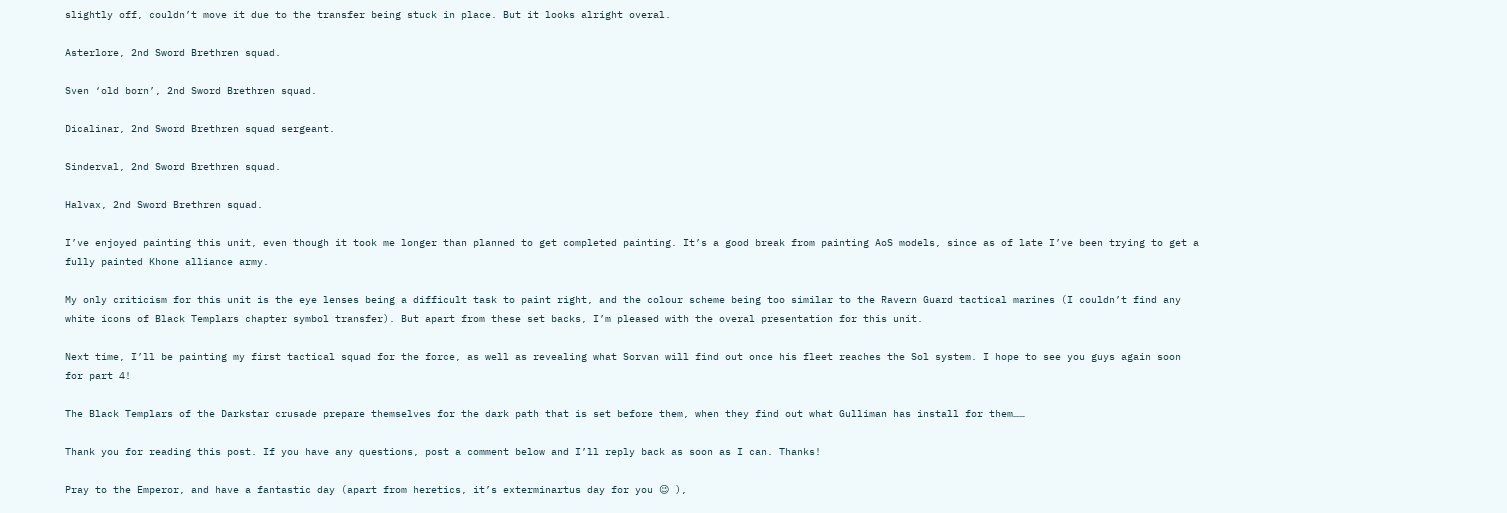slightly off, couldn’t move it due to the transfer being stuck in place. But it looks alright overal.

Asterlore, 2nd Sword Brethren squad.

Sven ‘old born’, 2nd Sword Brethren squad.

Dicalinar, 2nd Sword Brethren squad sergeant.

Sinderval, 2nd Sword Brethren squad.

Halvax, 2nd Sword Brethren squad.

I’ve enjoyed painting this unit, even though it took me longer than planned to get completed painting. It’s a good break from painting AoS models, since as of late I’ve been trying to get a fully painted Khone alliance army.

My only criticism for this unit is the eye lenses being a difficult task to paint right, and the colour scheme being too similar to the Ravern Guard tactical marines (I couldn’t find any white icons of Black Templars chapter symbol transfer). But apart from these set backs, I’m pleased with the overal presentation for this unit.

Next time, I’ll be painting my first tactical squad for the force, as well as revealing what Sorvan will find out once his fleet reaches the Sol system. I hope to see you guys again soon for part 4!

The Black Templars of the Darkstar crusade prepare themselves for the dark path that is set before them, when they find out what Gulliman has install for them……

Thank you for reading this post. If you have any questions, post a comment below and I’ll reply back as soon as I can. Thanks!

Pray to the Emperor, and have a fantastic day (apart from heretics, it’s exterminartus day for you 😉 ),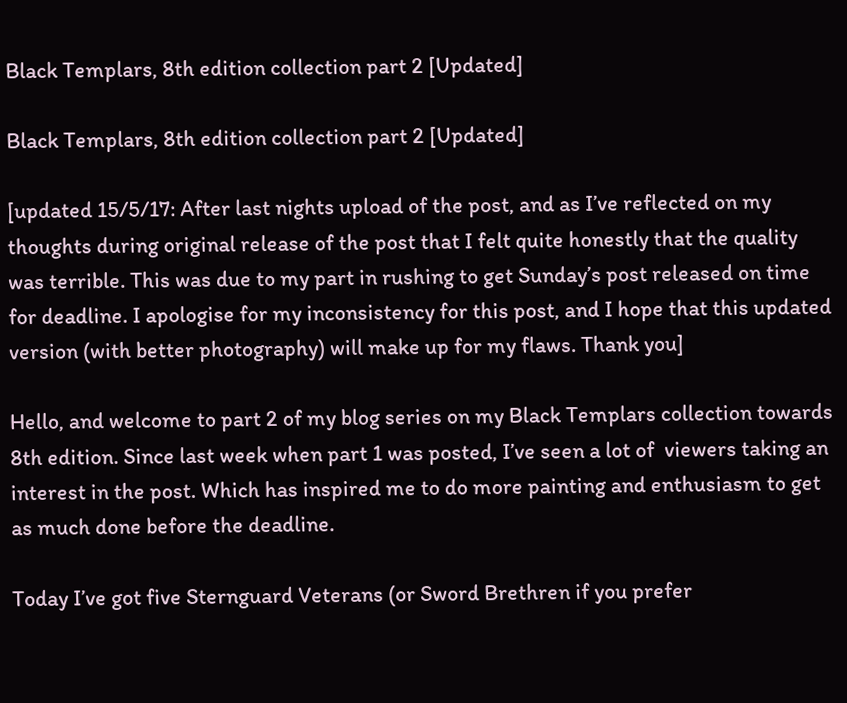Black Templars, 8th edition collection part 2 [Updated]

Black Templars, 8th edition collection part 2 [Updated]

[updated 15/5/17: After last nights upload of the post, and as I’ve reflected on my thoughts during original release of the post that I felt quite honestly that the quality was terrible. This was due to my part in rushing to get Sunday’s post released on time for deadline. I apologise for my inconsistency for this post, and I hope that this updated version (with better photography) will make up for my flaws. Thank you]

Hello, and welcome to part 2 of my blog series on my Black Templars collection towards 8th edition. Since last week when part 1 was posted, I’ve seen a lot of  viewers taking an interest in the post. Which has inspired me to do more painting and enthusiasm to get as much done before the deadline.

Today I’ve got five Sternguard Veterans (or Sword Brethren if you prefer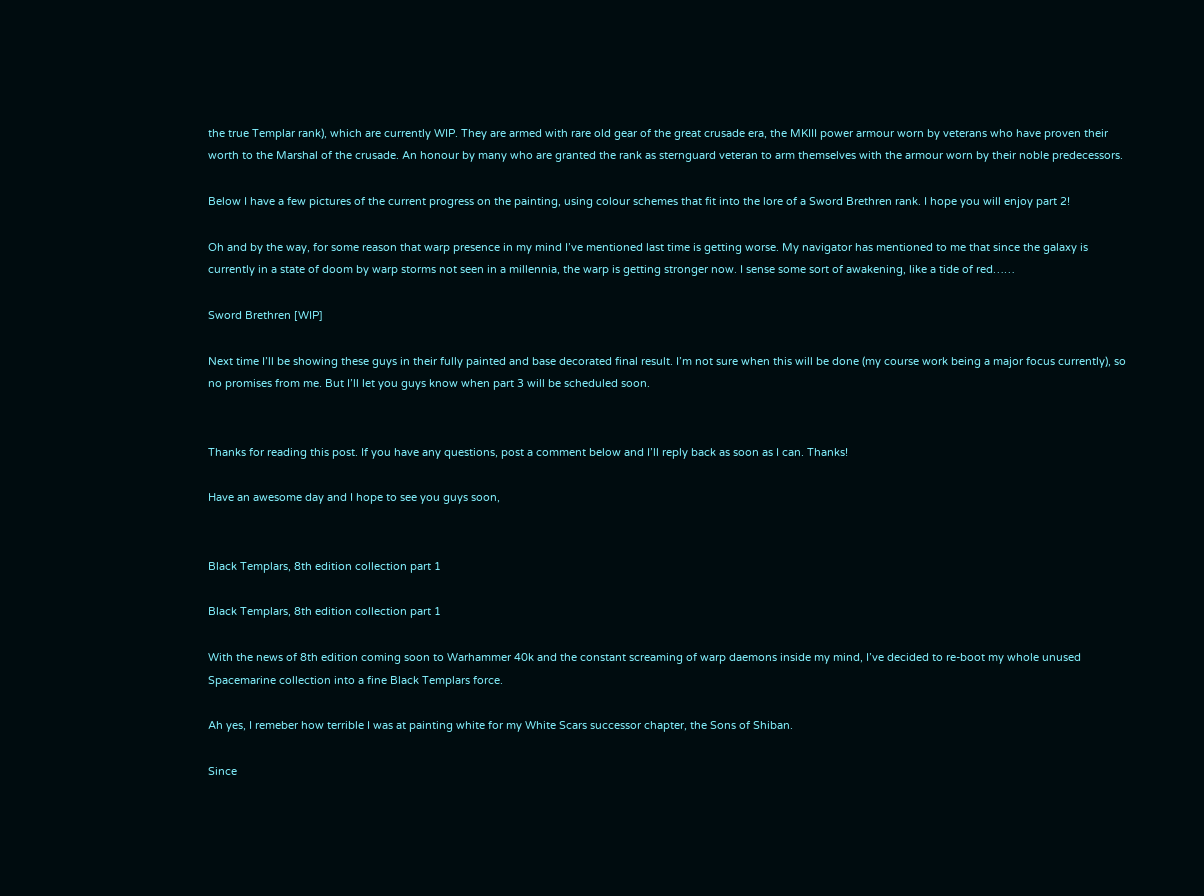the true Templar rank), which are currently WIP. They are armed with rare old gear of the great crusade era, the MKIII power armour worn by veterans who have proven their worth to the Marshal of the crusade. An honour by many who are granted the rank as sternguard veteran to arm themselves with the armour worn by their noble predecessors.

Below I have a few pictures of the current progress on the painting, using colour schemes that fit into the lore of a Sword Brethren rank. I hope you will enjoy part 2!

Oh and by the way, for some reason that warp presence in my mind I’ve mentioned last time is getting worse. My navigator has mentioned to me that since the galaxy is currently in a state of doom by warp storms not seen in a millennia, the warp is getting stronger now. I sense some sort of awakening, like a tide of red……

Sword Brethren [WIP]

Next time I’ll be showing these guys in their fully painted and base decorated final result. I’m not sure when this will be done (my course work being a major focus currently), so no promises from me. But I’ll let you guys know when part 3 will be scheduled soon.


Thanks for reading this post. If you have any questions, post a comment below and I’ll reply back as soon as I can. Thanks!

Have an awesome day and I hope to see you guys soon,


Black Templars, 8th edition collection part 1

Black Templars, 8th edition collection part 1

With the news of 8th edition coming soon to Warhammer 40k and the constant screaming of warp daemons inside my mind, I’ve decided to re-boot my whole unused Spacemarine collection into a fine Black Templars force.

Ah yes, I remeber how terrible I was at painting white for my White Scars successor chapter, the Sons of Shiban.

Since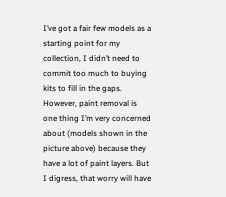I’ve got a fair few models as a starting point for my collection, I didn’t need to commit too much to buying kits to fill in the gaps. However, paint removal is one thing I’m very concerned about (models shown in the picture above) because they have a lot of paint layers. But I digress, that worry will have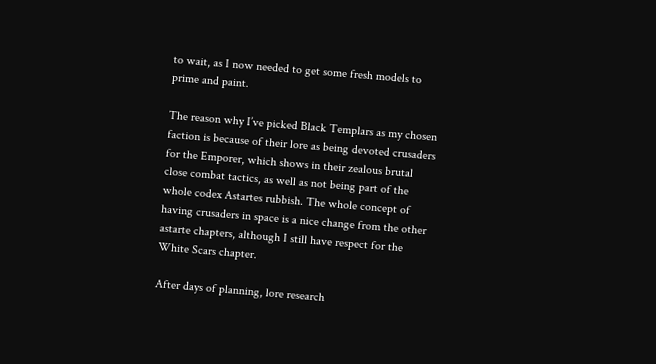to wait, as I now needed to get some fresh models to prime and paint.

The reason why I’ve picked Black Templars as my chosen faction is because of their lore as being devoted crusaders for the Emporer, which shows in their zealous brutal close combat tactics, as well as not being part of the whole codex Astartes rubbish. The whole concept of having crusaders in space is a nice change from the other astarte chapters, although I still have respect for the White Scars chapter.

After days of planning, lore research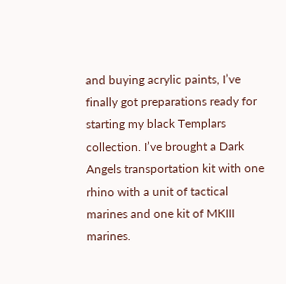and buying acrylic paints, I’ve finally got preparations ready for starting my black Templars collection. I’ve brought a Dark Angels transportation kit with one rhino with a unit of tactical marines and one kit of MKIII marines.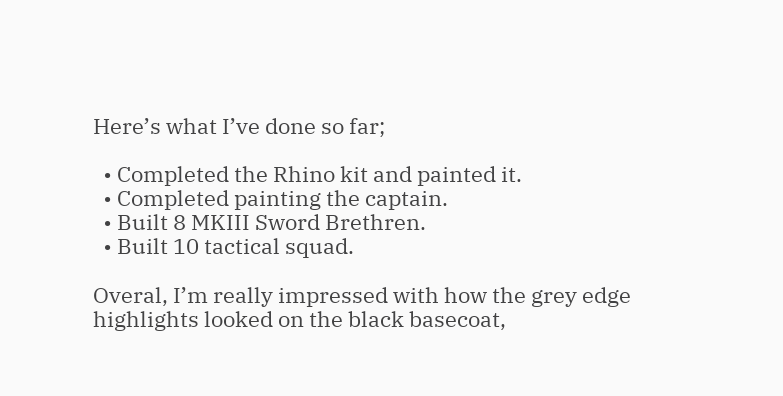Here’s what I’ve done so far;

  • Completed the Rhino kit and painted it.
  • Completed painting the captain.
  • Built 8 MKIII Sword Brethren.
  • Built 10 tactical squad.

Overal, I’m really impressed with how the grey edge highlights looked on the black basecoat,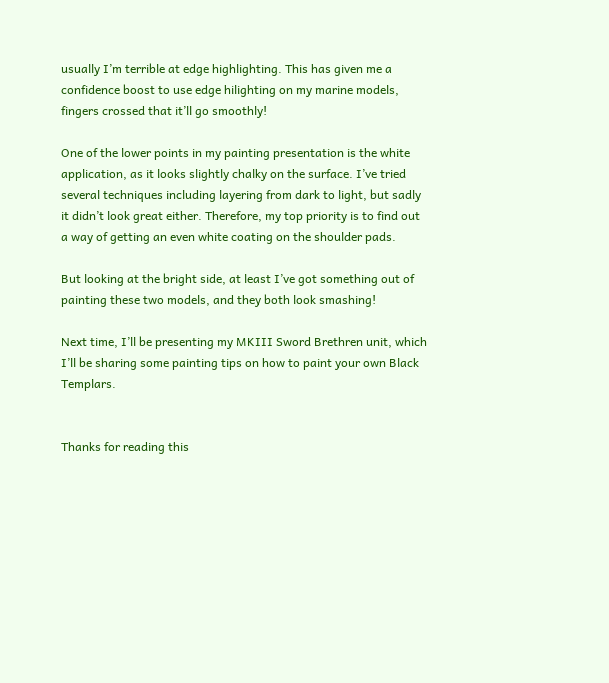usually I’m terrible at edge highlighting. This has given me a confidence boost to use edge hilighting on my marine models, fingers crossed that it’ll go smoothly!

One of the lower points in my painting presentation is the white application, as it looks slightly chalky on the surface. I’ve tried several techniques including layering from dark to light, but sadly it didn’t look great either. Therefore, my top priority is to find out a way of getting an even white coating on the shoulder pads.

But looking at the bright side, at least I’ve got something out of painting these two models, and they both look smashing!

Next time, I’ll be presenting my MKIII Sword Brethren unit, which I’ll be sharing some painting tips on how to paint your own Black Templars.


Thanks for reading this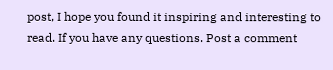post, I hope you found it inspiring and interesting to read. If you have any questions. Post a comment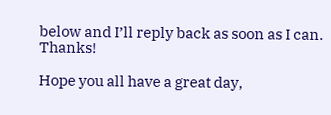below and I’ll reply back as soon as I can. Thanks!

Hope you all have a great day,